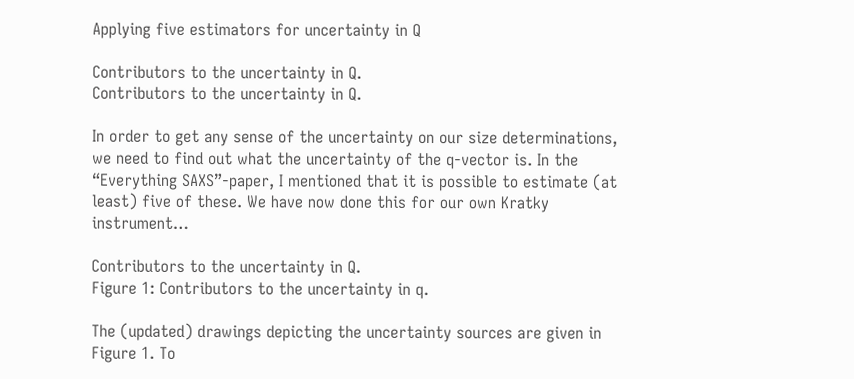Applying five estimators for uncertainty in Q

Contributors to the uncertainty in Q.
Contributors to the uncertainty in Q.

In order to get any sense of the uncertainty on our size determinations, we need to find out what the uncertainty of the q-vector is. In the “Everything SAXS”-paper, I mentioned that it is possible to estimate (at least) five of these. We have now done this for our own Kratky instrument…

Contributors to the uncertainty in Q.
Figure 1: Contributors to the uncertainty in q.

The (updated) drawings depicting the uncertainty sources are given in Figure 1. To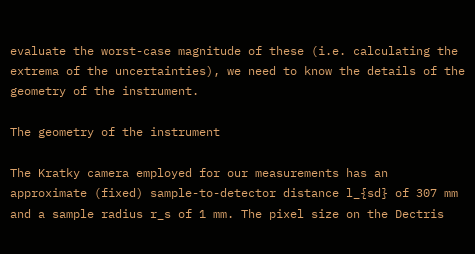evaluate the worst-case magnitude of these (i.e. calculating the extrema of the uncertainties), we need to know the details of the geometry of the instrument.

The geometry of the instrument

The Kratky camera employed for our measurements has an approximate (fixed) sample-to-detector distance l_{sd} of 307 mm and a sample radius r_s of 1 mm. The pixel size on the Dectris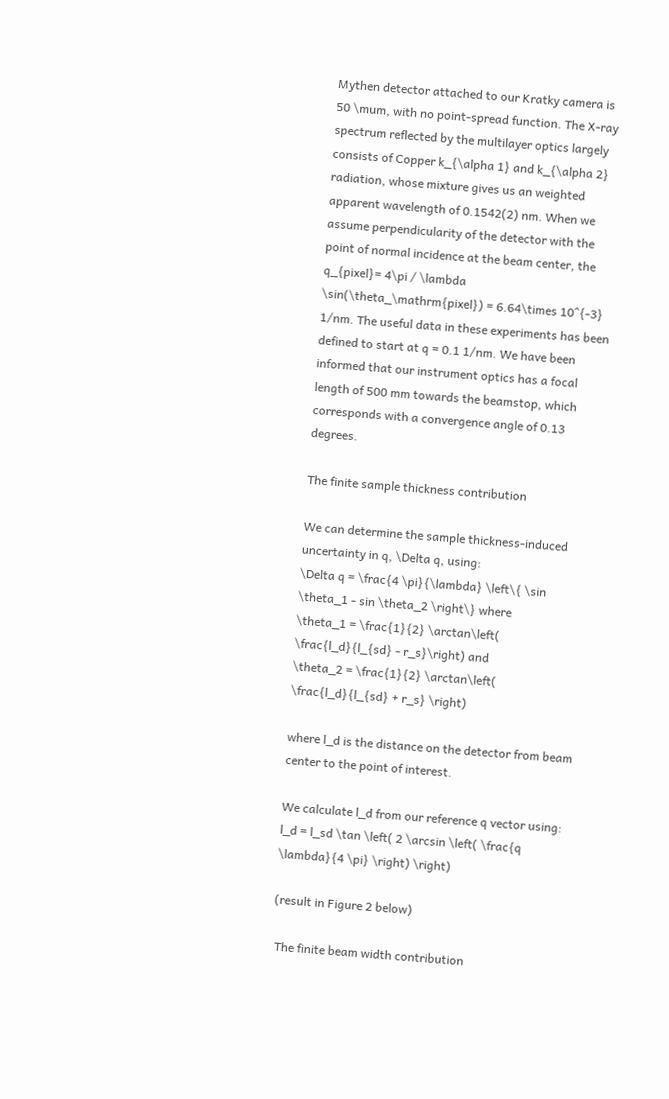Mythen detector attached to our Kratky camera is 50 \mum, with no point-spread function. The X-ray spectrum reflected by the multilayer optics largely consists of Copper k_{\alpha 1} and k_{\alpha 2} radiation, whose mixture gives us an weighted apparent wavelength of 0.1542(2) nm. When we assume perpendicularity of the detector with the point of normal incidence at the beam center, the q_{pixel}= 4\pi / \lambda \sin(\theta_\mathrm{pixel}) = 6.64\times 10^{-3} 1/nm. The useful data in these experiments has been defined to start at q = 0.1 1/nm. We have been informed that our instrument optics has a focal length of 500 mm towards the beamstop, which corresponds with a convergence angle of 0.13 degrees.

The finite sample thickness contribution

We can determine the sample thickness-induced uncertainty in q, \Delta q, using:
\Delta q = \frac{4 \pi}{\lambda} \left\{ \sin \theta_1 - sin \theta_2 \right\} where
\theta_1 = \frac{1}{2} \arctan\left( \frac{l_d}{l_{sd} - r_s}\right) and
\theta_2 = \frac{1}{2} \arctan\left( \frac{l_d}{l_{sd} + r_s} \right)

where l_d is the distance on the detector from beam center to the point of interest.

We calculate l_d from our reference q vector using:
l_d = l_sd \tan \left( 2 \arcsin \left( \frac{q \lambda}{4 \pi} \right) \right)

(result in Figure 2 below)

 The finite beam width contribution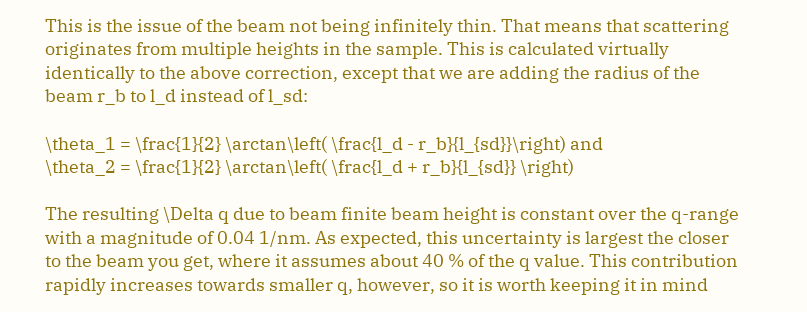This is the issue of the beam not being infinitely thin. That means that scattering originates from multiple heights in the sample. This is calculated virtually identically to the above correction, except that we are adding the radius of the beam r_b to l_d instead of l_sd:

\theta_1 = \frac{1}{2} \arctan\left( \frac{l_d - r_b}{l_{sd}}\right) and
\theta_2 = \frac{1}{2} \arctan\left( \frac{l_d + r_b}{l_{sd}} \right)

The resulting \Delta q due to beam finite beam height is constant over the q-range with a magnitude of 0.04 1/nm. As expected, this uncertainty is largest the closer to the beam you get, where it assumes about 40 % of the q value. This contribution rapidly increases towards smaller q, however, so it is worth keeping it in mind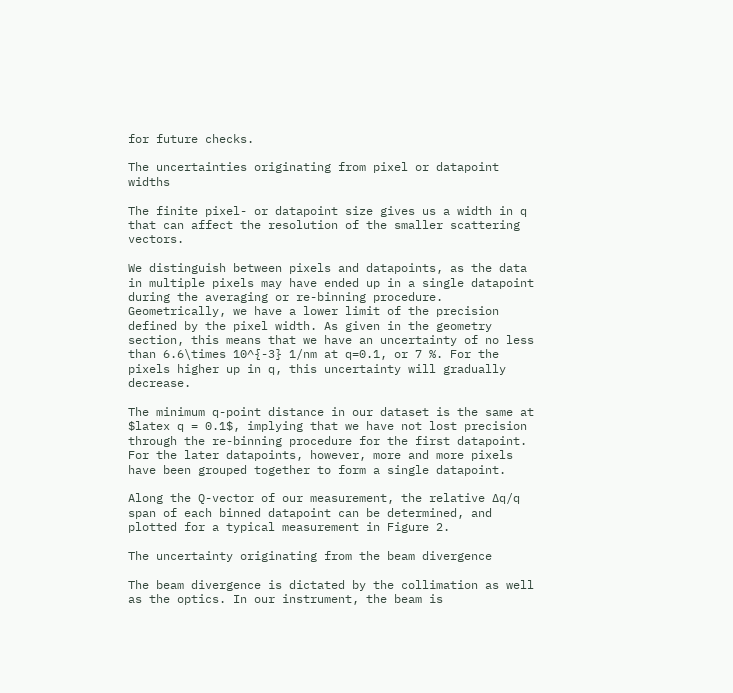for future checks.

The uncertainties originating from pixel or datapoint widths

The finite pixel- or datapoint size gives us a width in q that can affect the resolution of the smaller scattering vectors.

We distinguish between pixels and datapoints, as the data in multiple pixels may have ended up in a single datapoint during the averaging or re-binning procedure. Geometrically, we have a lower limit of the precision defined by the pixel width. As given in the geometry section, this means that we have an uncertainty of no less than 6.6\times 10^{-3} 1/nm at q=0.1, or 7 %. For the pixels higher up in q, this uncertainty will gradually decrease.

The minimum q-point distance in our dataset is the same at $latex q = 0.1$, implying that we have not lost precision through the re-binning procedure for the first datapoint. For the later datapoints, however, more and more pixels have been grouped together to form a single datapoint.

Along the Q-vector of our measurement, the relative ∆q/q span of each binned datapoint can be determined, and plotted for a typical measurement in Figure 2.

The uncertainty originating from the beam divergence

The beam divergence is dictated by the collimation as well as the optics. In our instrument, the beam is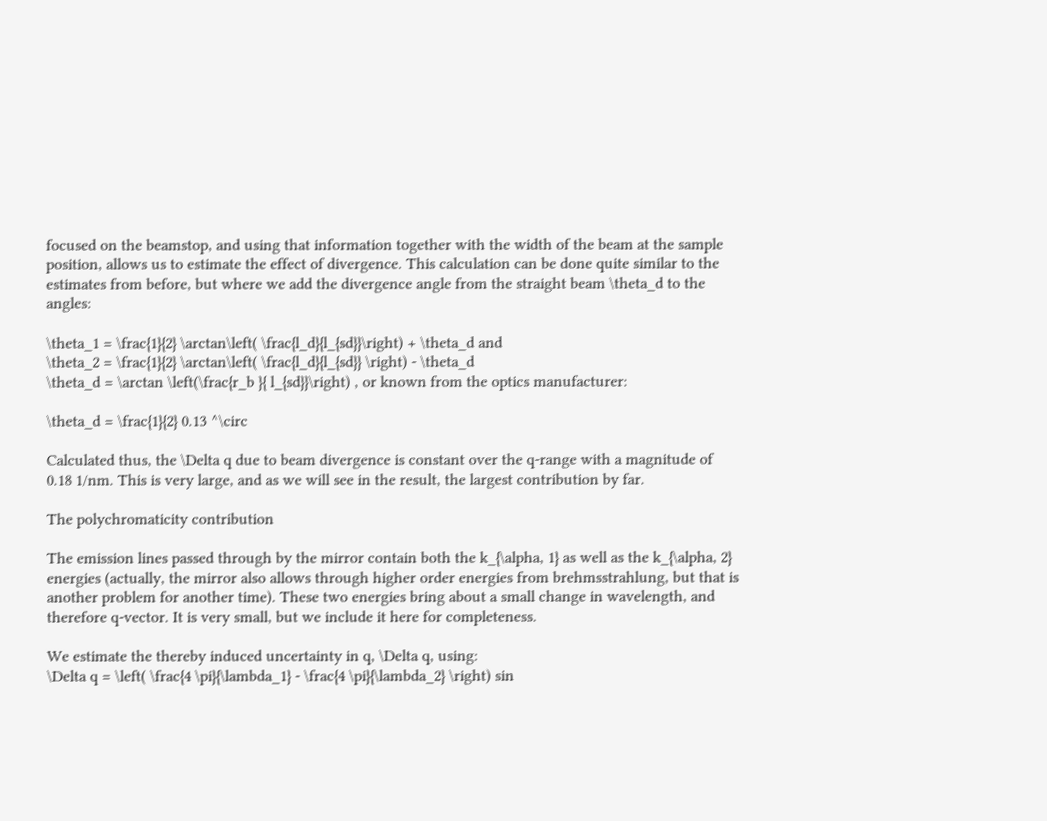focused on the beamstop, and using that information together with the width of the beam at the sample position, allows us to estimate the effect of divergence. This calculation can be done quite similar to the estimates from before, but where we add the divergence angle from the straight beam \theta_d to the angles:

\theta_1 = \frac{1}{2} \arctan\left( \frac{l_d}{l_{sd}}\right) + \theta_d and
\theta_2 = \frac{1}{2} \arctan\left( \frac{l_d}{l_{sd}} \right) - \theta_d
\theta_d = \arctan \left(\frac{r_b }{ l_{sd}}\right) , or known from the optics manufacturer:

\theta_d = \frac{1}{2} 0.13 ^\circ

Calculated thus, the \Delta q due to beam divergence is constant over the q-range with a magnitude of 0.18 1/nm. This is very large, and as we will see in the result, the largest contribution by far.

The polychromaticity contribution

The emission lines passed through by the mirror contain both the k_{\alpha, 1} as well as the k_{\alpha, 2} energies (actually, the mirror also allows through higher order energies from brehmsstrahlung, but that is another problem for another time). These two energies bring about a small change in wavelength, and therefore q-vector. It is very small, but we include it here for completeness.

We estimate the thereby induced uncertainty in q, \Delta q, using:
\Delta q = \left( \frac{4 \pi}{\lambda_1} - \frac{4 \pi}{\lambda_2} \right) sin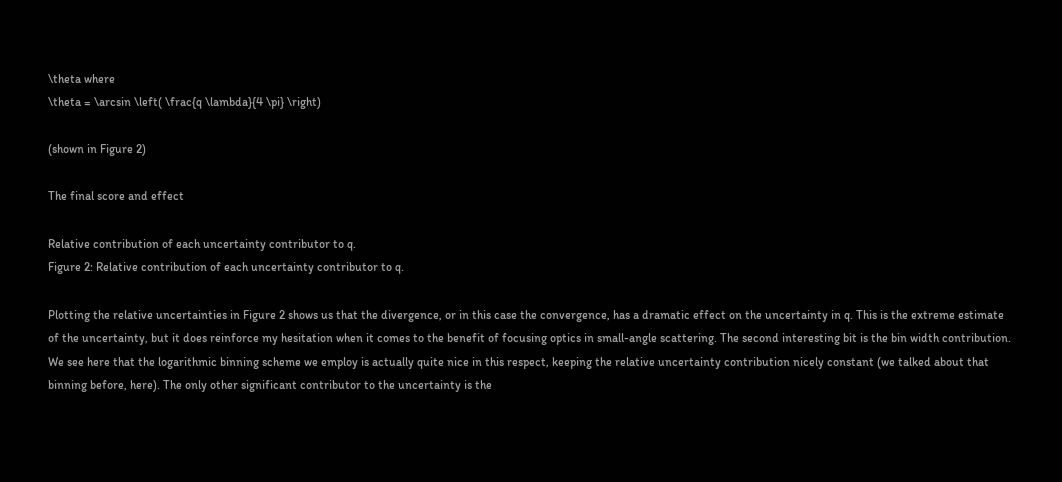\theta where
\theta = \arcsin \left( \frac{q \lambda}{4 \pi} \right)

(shown in Figure 2)

The final score and effect

Relative contribution of each uncertainty contributor to q.
Figure 2: Relative contribution of each uncertainty contributor to q.

Plotting the relative uncertainties in Figure 2 shows us that the divergence, or in this case the convergence, has a dramatic effect on the uncertainty in q. This is the extreme estimate of the uncertainty, but it does reinforce my hesitation when it comes to the benefit of focusing optics in small-angle scattering. The second interesting bit is the bin width contribution. We see here that the logarithmic binning scheme we employ is actually quite nice in this respect, keeping the relative uncertainty contribution nicely constant (we talked about that binning before, here). The only other significant contributor to the uncertainty is the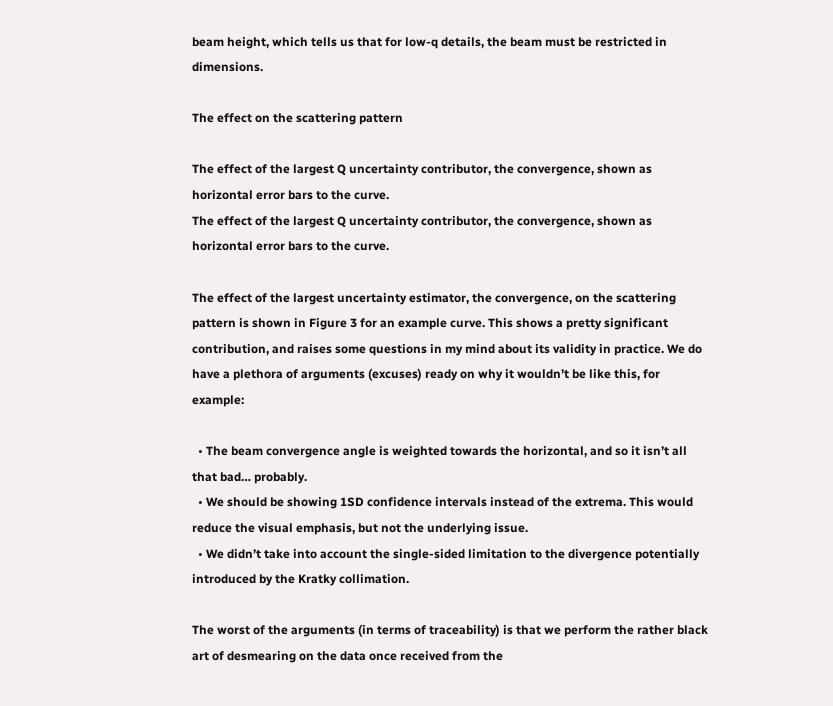beam height, which tells us that for low-q details, the beam must be restricted in dimensions.

The effect on the scattering pattern

The effect of the largest Q uncertainty contributor, the convergence, shown as horizontal error bars to the curve.
The effect of the largest Q uncertainty contributor, the convergence, shown as horizontal error bars to the curve.

The effect of the largest uncertainty estimator, the convergence, on the scattering pattern is shown in Figure 3 for an example curve. This shows a pretty significant contribution, and raises some questions in my mind about its validity in practice. We do have a plethora of arguments (excuses) ready on why it wouldn’t be like this, for example:

  • The beam convergence angle is weighted towards the horizontal, and so it isn’t all that bad… probably.
  • We should be showing 1SD confidence intervals instead of the extrema. This would reduce the visual emphasis, but not the underlying issue.
  • We didn’t take into account the single-sided limitation to the divergence potentially introduced by the Kratky collimation.

The worst of the arguments (in terms of traceability) is that we perform the rather black art of desmearing on the data once received from the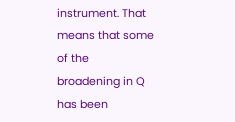instrument. That means that some of the broadening in Q has been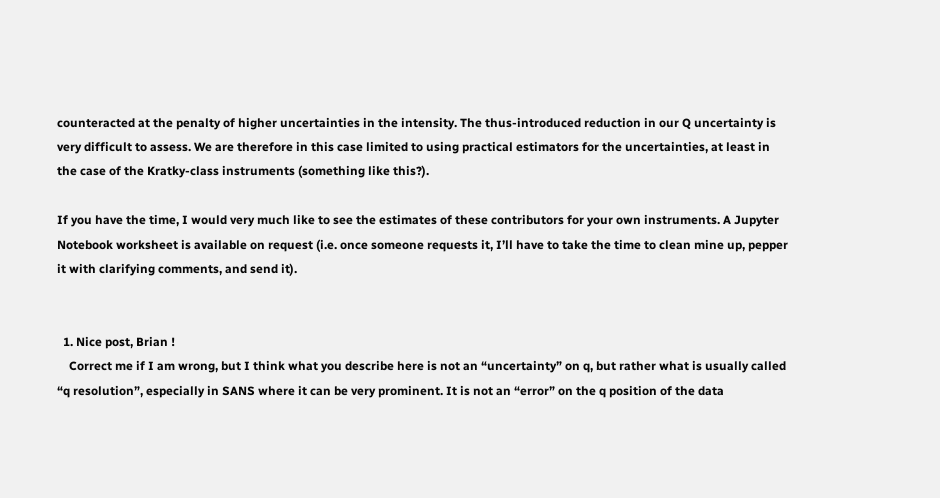counteracted at the penalty of higher uncertainties in the intensity. The thus-introduced reduction in our Q uncertainty is very difficult to assess. We are therefore in this case limited to using practical estimators for the uncertainties, at least in the case of the Kratky-class instruments (something like this?).

If you have the time, I would very much like to see the estimates of these contributors for your own instruments. A Jupyter Notebook worksheet is available on request (i.e. once someone requests it, I’ll have to take the time to clean mine up, pepper it with clarifying comments, and send it).


  1. Nice post, Brian !
    Correct me if I am wrong, but I think what you describe here is not an “uncertainty” on q, but rather what is usually called “q resolution”, especially in SANS where it can be very prominent. It is not an “error” on the q position of the data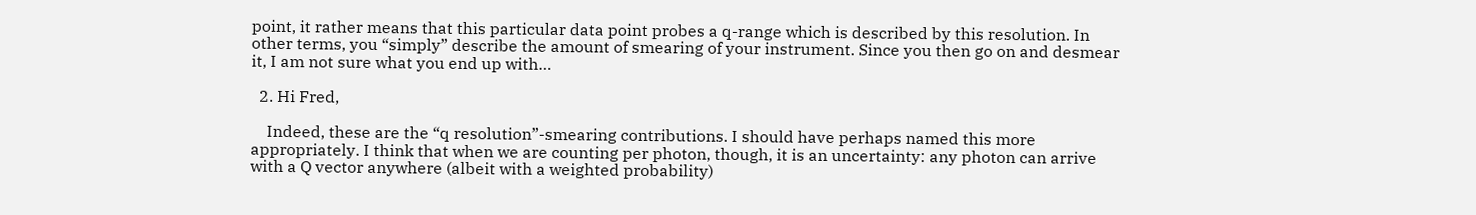point, it rather means that this particular data point probes a q-range which is described by this resolution. In other terms, you “simply” describe the amount of smearing of your instrument. Since you then go on and desmear it, I am not sure what you end up with…

  2. Hi Fred,

    Indeed, these are the “q resolution”-smearing contributions. I should have perhaps named this more appropriately. I think that when we are counting per photon, though, it is an uncertainty: any photon can arrive with a Q vector anywhere (albeit with a weighted probability)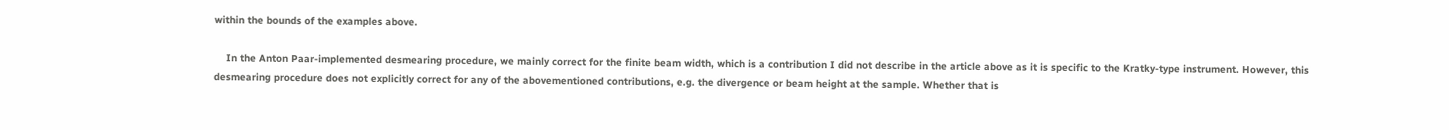within the bounds of the examples above.

    In the Anton Paar-implemented desmearing procedure, we mainly correct for the finite beam width, which is a contribution I did not describe in the article above as it is specific to the Kratky-type instrument. However, this desmearing procedure does not explicitly correct for any of the abovementioned contributions, e.g. the divergence or beam height at the sample. Whether that is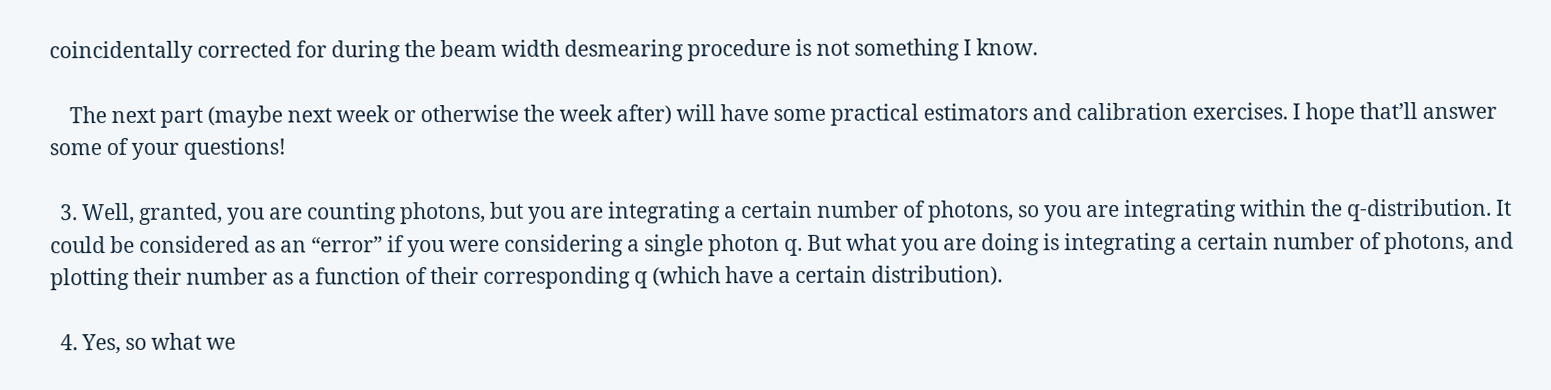coincidentally corrected for during the beam width desmearing procedure is not something I know.

    The next part (maybe next week or otherwise the week after) will have some practical estimators and calibration exercises. I hope that’ll answer some of your questions!

  3. Well, granted, you are counting photons, but you are integrating a certain number of photons, so you are integrating within the q-distribution. It could be considered as an “error” if you were considering a single photon q. But what you are doing is integrating a certain number of photons, and plotting their number as a function of their corresponding q (which have a certain distribution).

  4. Yes, so what we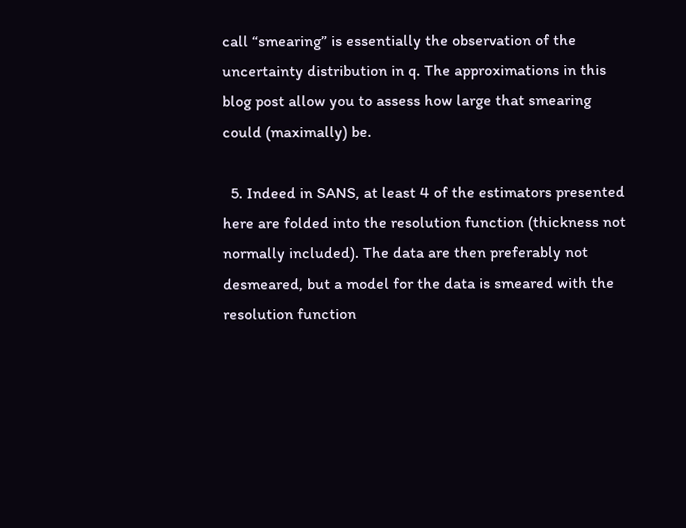call “smearing” is essentially the observation of the uncertainty distribution in q. The approximations in this blog post allow you to assess how large that smearing could (maximally) be.

  5. Indeed in SANS, at least 4 of the estimators presented here are folded into the resolution function (thickness not normally included). The data are then preferably not desmeared, but a model for the data is smeared with the resolution function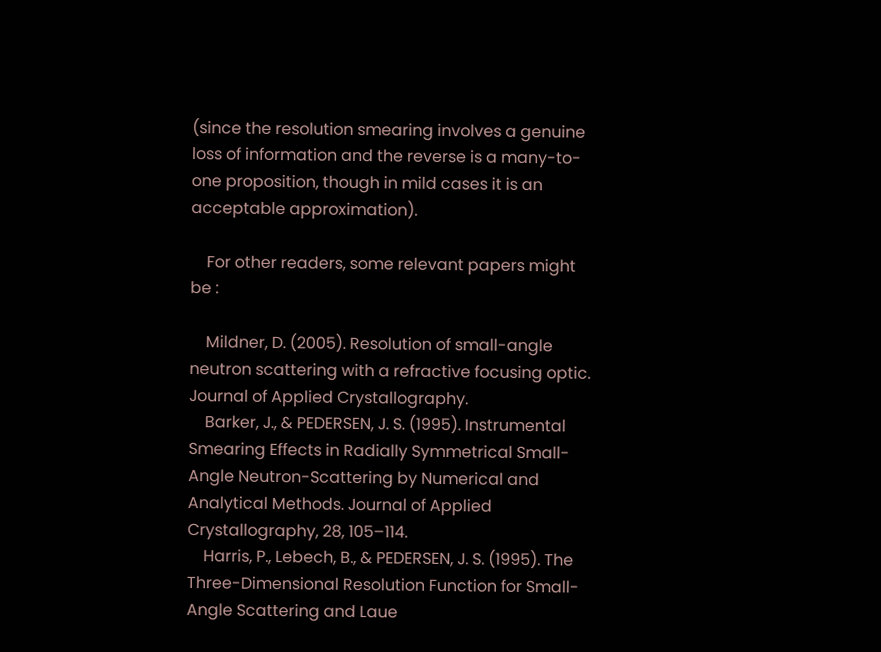(since the resolution smearing involves a genuine loss of information and the reverse is a many-to-one proposition, though in mild cases it is an acceptable approximation).

    For other readers, some relevant papers might be :

    Mildner, D. (2005). Resolution of small-angle neutron scattering with a refractive focusing optic. Journal of Applied Crystallography.
    Barker, J., & PEDERSEN, J. S. (1995). Instrumental Smearing Effects in Radially Symmetrical Small-Angle Neutron-Scattering by Numerical and Analytical Methods. Journal of Applied Crystallography, 28, 105–114.
    Harris, P., Lebech, B., & PEDERSEN, J. S. (1995). The Three-Dimensional Resolution Function for Small-Angle Scattering and Laue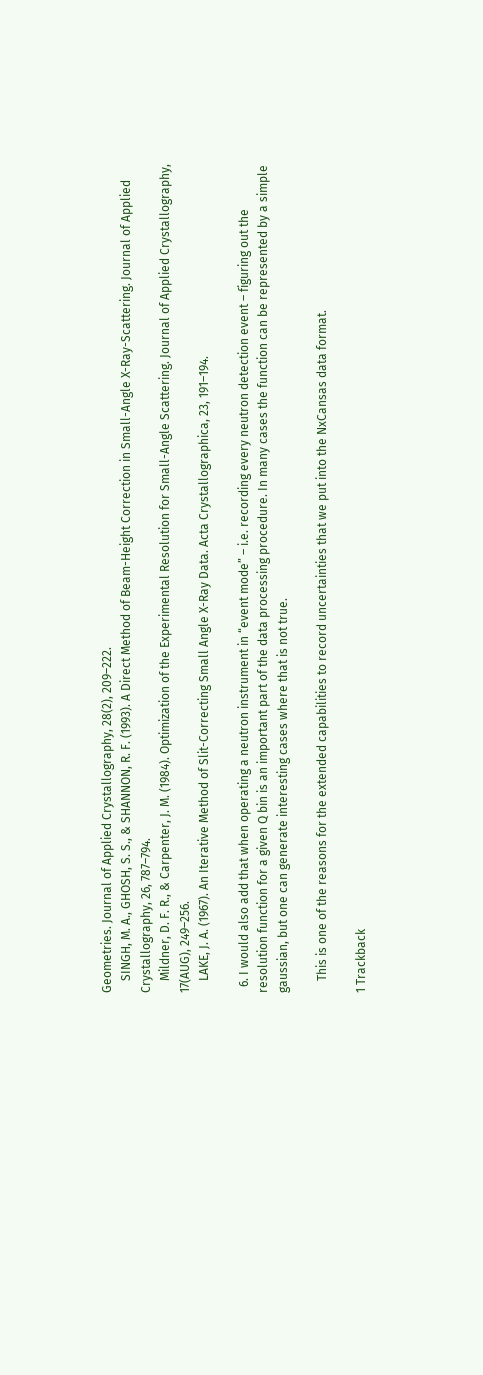Geometries. Journal of Applied Crystallography, 28(2), 209–222.
    SINGH, M. A., GHOSH, S. S., & SHANNON, R. F. (1993). A Direct Method of Beam-Height Correction in Small-Angle X-Ray-Scattering. Journal of Applied Crystallography, 26, 787–794.
    Mildner, D. F. R., & Carpenter, J. M. (1984). Optimization of the Experimental Resolution for Small-Angle Scattering. Journal of Applied Crystallography, 17(AUG), 249–256.
    LAKE, J. A. (1967). An Iterative Method of Slit-Correcting Small Angle X-Ray Data. Acta Crystallographica, 23, 191–194.

  6. I would also add that when operating a neutron instrument in “event mode” – i.e. recording every neutron detection event – figuring out the resolution function for a given Q bin is an important part of the data processing procedure. In many cases the function can be represented by a simple gaussian, but one can generate interesting cases where that is not true.

    This is one of the reasons for the extended capabilities to record uncertainties that we put into the NxCansas data format.

1 Trackback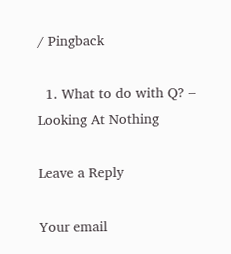/ Pingback

  1. What to do with Q? – Looking At Nothing

Leave a Reply

Your email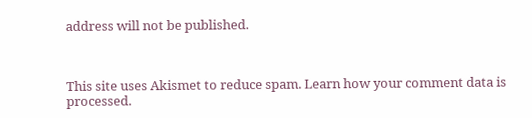address will not be published.



This site uses Akismet to reduce spam. Learn how your comment data is processed.